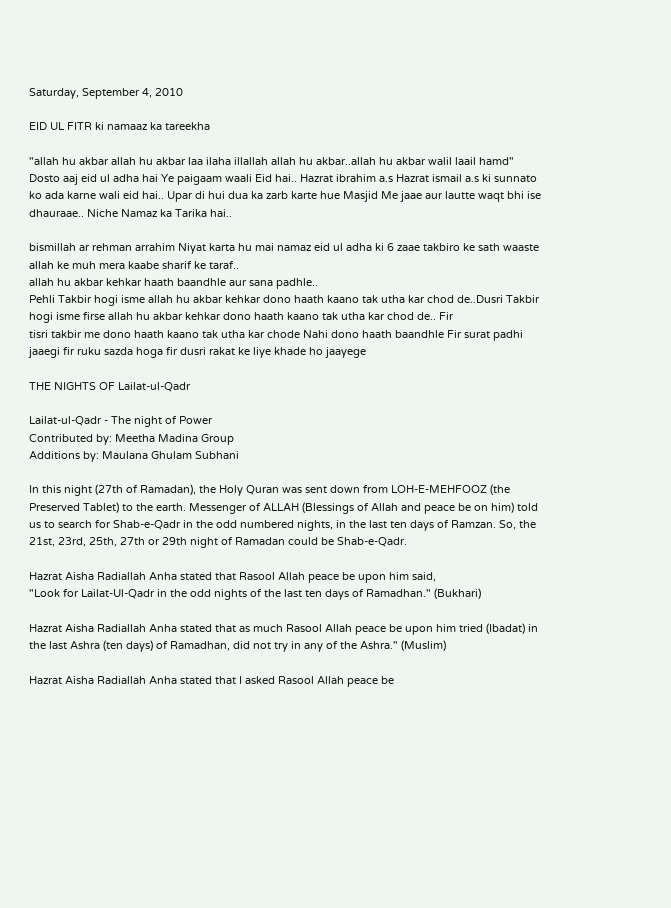Saturday, September 4, 2010

EID UL FITR ki namaaz ka tareekha

"allah hu akbar allah hu akbar laa ilaha illallah allah hu akbar..allah hu akbar walil laail hamd" Dosto aaj eid ul adha hai Ye paigaam waali Eid hai.. Hazrat ibrahim a.s Hazrat ismail a.s ki sunnato ko ada karne wali eid hai.. Upar di hui dua ka zarb karte hue Masjid Me jaae aur lautte waqt bhi ise dhauraae.. Niche Namaz ka Tarika hai..

bismillah ar rehman arrahim Niyat karta hu mai namaz eid ul adha ki 6 zaae takbiro ke sath waaste allah ke muh mera kaabe sharif ke taraf..
allah hu akbar kehkar haath baandhle aur sana padhle..
Pehli Takbir hogi isme allah hu akbar kehkar dono haath kaano tak utha kar chod de..Dusri Takbir hogi isme firse allah hu akbar kehkar dono haath kaano tak utha kar chod de.. Fir
tisri takbir me dono haath kaano tak utha kar chode Nahi dono haath baandhle Fir surat padhi jaaegi fir ruku sazda hoga fir dusri rakat ke liye khade ho jaayege

THE NIGHTS OF Lailat-ul-Qadr

Lailat-ul-Qadr - The night of Power
Contributed by: Meetha Madina Group
Additions by: Maulana Ghulam Subhani

In this night (27th of Ramadan), the Holy Quran was sent down from LOH-E-MEHFOOZ (the Preserved Tablet) to the earth. Messenger of ALLAH (Blessings of Allah and peace be on him) told us to search for Shab-e-Qadr in the odd numbered nights, in the last ten days of Ramzan. So, the 21st, 23rd, 25th, 27th or 29th night of Ramadan could be Shab-e-Qadr.

Hazrat Aisha Radiallah Anha stated that Rasool Allah peace be upon him said,
"Look for Lailat-Ul-Qadr in the odd nights of the last ten days of Ramadhan." (Bukhari)

Hazrat Aisha Radiallah Anha stated that as much Rasool Allah peace be upon him tried (Ibadat) in the last Ashra (ten days) of Ramadhan, did not try in any of the Ashra." (Muslim)

Hazrat Aisha Radiallah Anha stated that I asked Rasool Allah peace be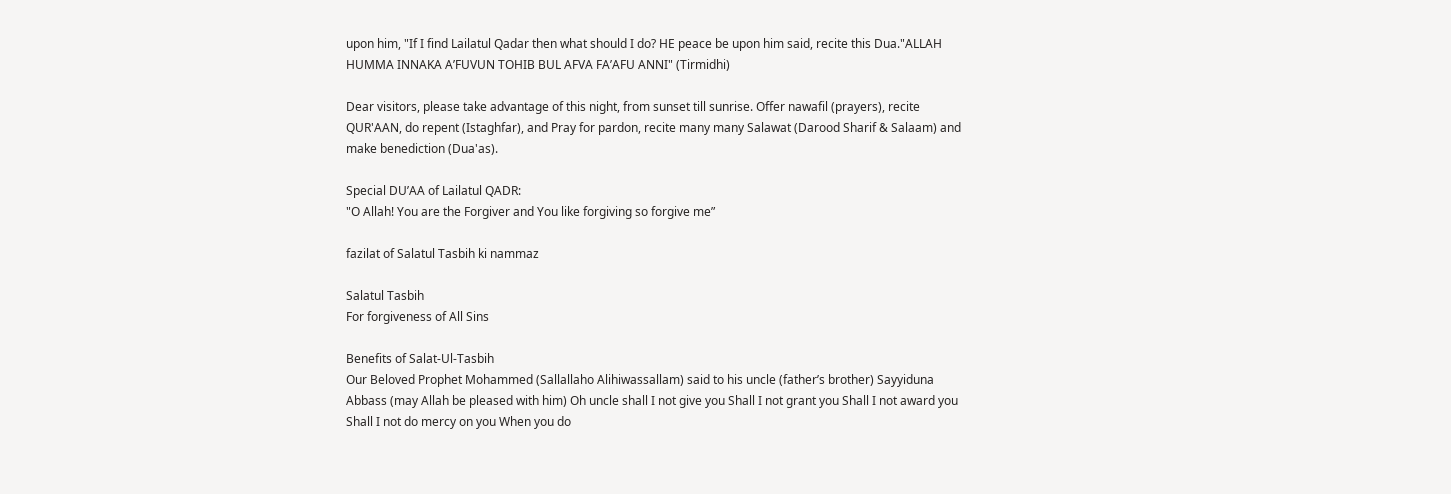upon him, "If I find Lailatul Qadar then what should I do? HE peace be upon him said, recite this Dua."ALLAH HUMMA INNAKA A’FUVUN TOHIB BUL AFVA FA’AFU ANNI" (Tirmidhi)

Dear visitors, please take advantage of this night, from sunset till sunrise. Offer nawafil (prayers), recite QUR'AAN, do repent (Istaghfar), and Pray for pardon, recite many many Salawat (Darood Sharif & Salaam) and make benediction (Dua'as).

Special DU’AA of Lailatul QADR:
"O Allah! You are the Forgiver and You like forgiving so forgive me”

fazilat of Salatul Tasbih ki nammaz

Salatul Tasbih
For forgiveness of All Sins

Benefits of Salat-Ul-Tasbih
Our Beloved Prophet Mohammed (Sallallaho Alihiwassallam) said to his uncle (father’s brother) Sayyiduna Abbass (may Allah be pleased with him) Oh uncle shall I not give you Shall I not grant you Shall I not award you Shall I not do mercy on you When you do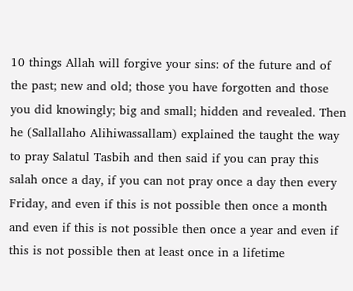10 things Allah will forgive your sins: of the future and of the past; new and old; those you have forgotten and those you did knowingly; big and small; hidden and revealed. Then he (Sallallaho Alihiwassallam) explained the taught the way to pray Salatul Tasbih and then said if you can pray this salah once a day, if you can not pray once a day then every Friday, and even if this is not possible then once a month and even if this is not possible then once a year and even if this is not possible then at least once in a lifetime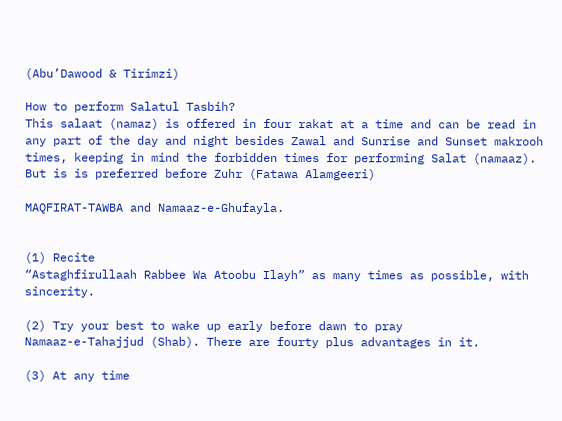(Abu’Dawood & Tirimzi)

How to perform Salatul Tasbih?
This salaat (namaz) is offered in four rakat at a time and can be read in any part of the day and night besides Zawal and Sunrise and Sunset makrooh times, keeping in mind the forbidden times for performing Salat (namaaz). But is is preferred before Zuhr (Fatawa Alamgeeri)

MAQFIRAT-TAWBA and Namaaz-e-Ghufayla.


(1) Recite
“Astaghfirullaah Rabbee Wa Atoobu Ilayh” as many times as possible, with sincerity.

(2) Try your best to wake up early before dawn to pray
Namaaz-e-Tahajjud (Shab). There are fourty plus advantages in it.

(3) At any time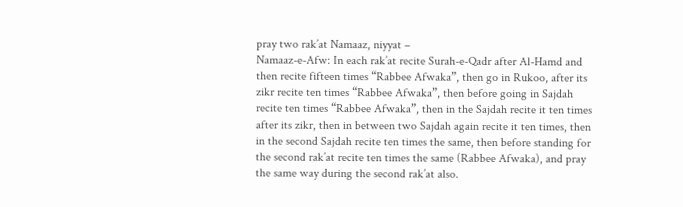pray two rak’at Namaaz, niyyat –
Namaaz-e-Afw: In each rak’at recite Surah-e-Qadr after Al-Hamd and then recite fifteen times “Rabbee Afwaka”, then go in Rukoo, after its zikr recite ten times “Rabbee Afwaka”, then before going in Sajdah recite ten times “Rabbee Afwaka”, then in the Sajdah recite it ten times after its zikr, then in between two Sajdah again recite it ten times, then in the second Sajdah recite ten times the same, then before standing for the second rak’at recite ten times the same (Rabbee Afwaka), and pray the same way during the second rak’at also.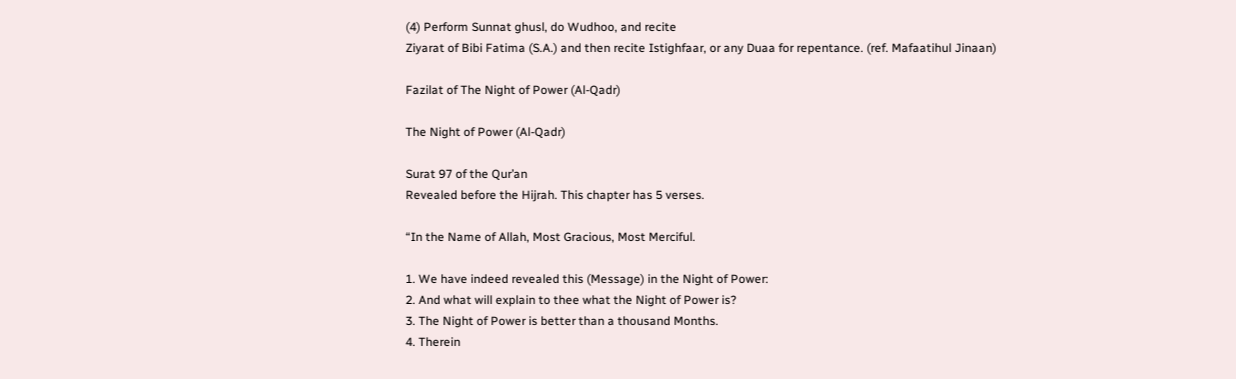(4) Perform Sunnat ghusl, do Wudhoo, and recite
Ziyarat of Bibi Fatima (S.A.) and then recite Istighfaar, or any Duaa for repentance. (ref. Mafaatihul Jinaan)

Fazilat of The Night of Power (Al-Qadr)

The Night of Power (Al-Qadr)

Surat 97 of the Qur’an
Revealed before the Hijrah. This chapter has 5 verses.

“In the Name of Allah, Most Gracious, Most Merciful.

1. We have indeed revealed this (Message) in the Night of Power:
2. And what will explain to thee what the Night of Power is?
3. The Night of Power is better than a thousand Months.
4. Therein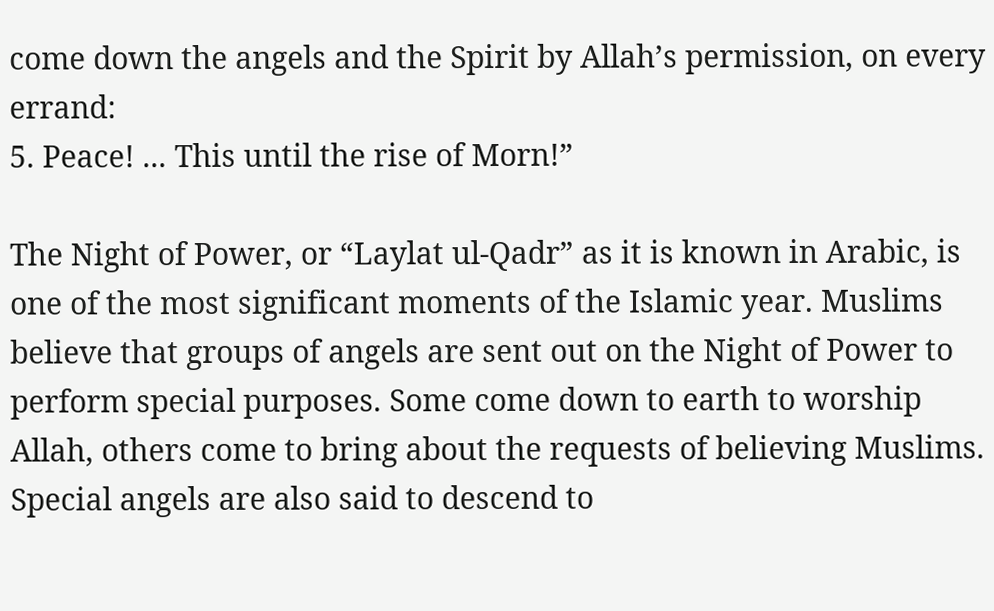come down the angels and the Spirit by Allah’s permission, on every errand:
5. Peace! ... This until the rise of Morn!”

The Night of Power, or “Laylat ul-Qadr” as it is known in Arabic, is one of the most significant moments of the Islamic year. Muslims believe that groups of angels are sent out on the Night of Power to perform special purposes. Some come down to earth to worship Allah, others come to bring about the requests of believing Muslims. Special angels are also said to descend to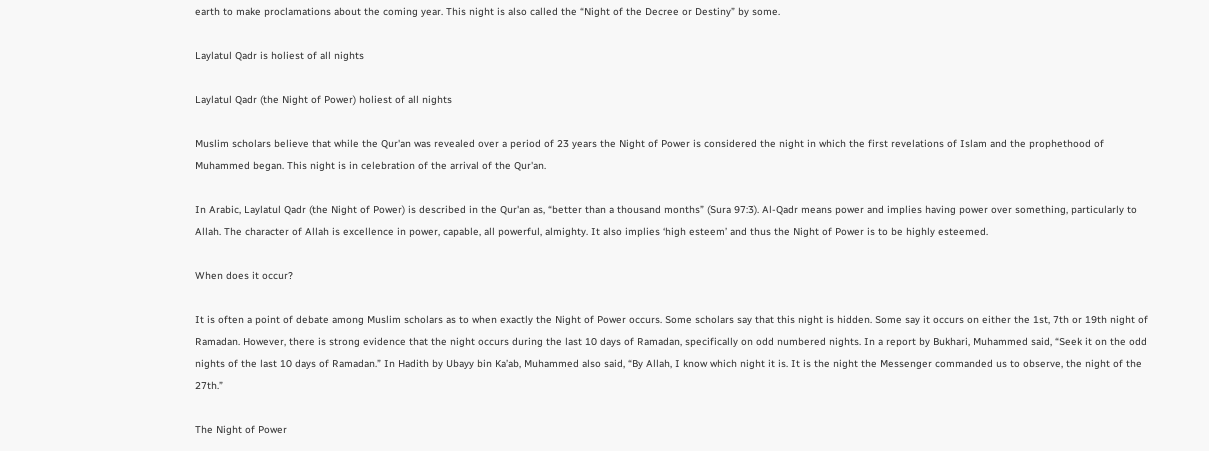earth to make proclamations about the coming year. This night is also called the “Night of the Decree or Destiny” by some.

Laylatul Qadr is holiest of all nights

Laylatul Qadr (the Night of Power) holiest of all nights

Muslim scholars believe that while the Qur'an was revealed over a period of 23 years the Night of Power is considered the night in which the first revelations of Islam and the prophethood of Muhammed began. This night is in celebration of the arrival of the Qur'an.

In Arabic, Laylatul Qadr (the Night of Power) is described in the Qur'an as, “better than a thousand months” (Sura 97:3). Al-Qadr means power and implies having power over something, particularly to Allah. The character of Allah is excellence in power, capable, all powerful, almighty. It also implies ‘high esteem’ and thus the Night of Power is to be highly esteemed.

When does it occur?

It is often a point of debate among Muslim scholars as to when exactly the Night of Power occurs. Some scholars say that this night is hidden. Some say it occurs on either the 1st, 7th or 19th night of Ramadan. However, there is strong evidence that the night occurs during the last 10 days of Ramadan, specifically on odd numbered nights. In a report by Bukhari, Muhammed said, “Seek it on the odd nights of the last 10 days of Ramadan.” In Hadith by Ubayy bin Ka’ab, Muhammed also said, “By Allah, I know which night it is. It is the night the Messenger commanded us to observe, the night of the 27th.”

The Night of Power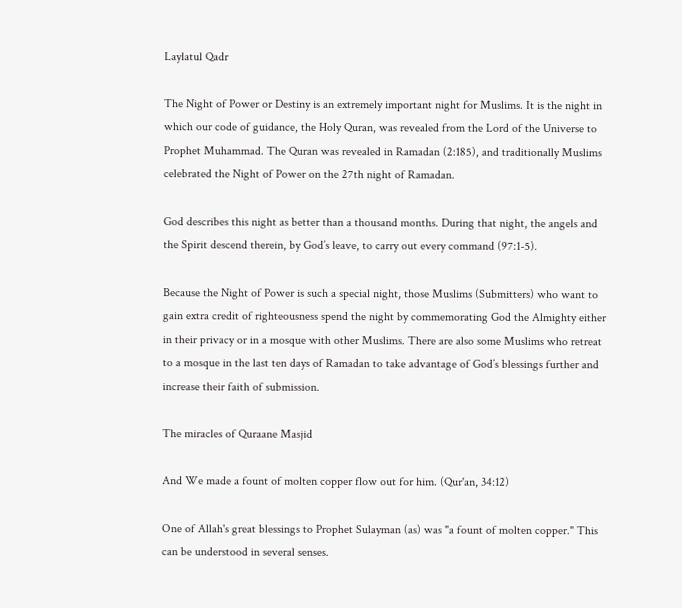Laylatul Qadr

The Night of Power or Destiny is an extremely important night for Muslims. It is the night in which our code of guidance, the Holy Quran, was revealed from the Lord of the Universe to Prophet Muhammad. The Quran was revealed in Ramadan (2:185), and traditionally Muslims celebrated the Night of Power on the 27th night of Ramadan.

God describes this night as better than a thousand months. During that night, the angels and the Spirit descend therein, by God’s leave, to carry out every command (97:1-5).

Because the Night of Power is such a special night, those Muslims (Submitters) who want to gain extra credit of righteousness spend the night by commemorating God the Almighty either in their privacy or in a mosque with other Muslims. There are also some Muslims who retreat to a mosque in the last ten days of Ramadan to take advantage of God’s blessings further and increase their faith of submission.

The miracles of Quraane Masjid

And We made a fount of molten copper flow out for him. (Qur'an, 34:12)

One of Allah's great blessings to Prophet Sulayman (as) was "a fount of molten copper." This can be understood in several senses.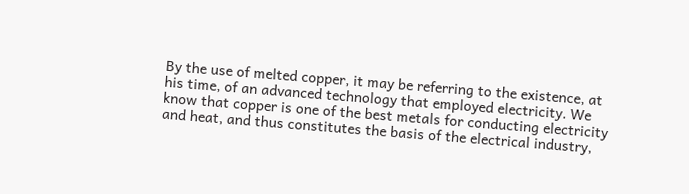By the use of melted copper, it may be referring to the existence, at his time, of an advanced technology that employed electricity. We know that copper is one of the best metals for conducting electricity and heat, and thus constitutes the basis of the electrical industry,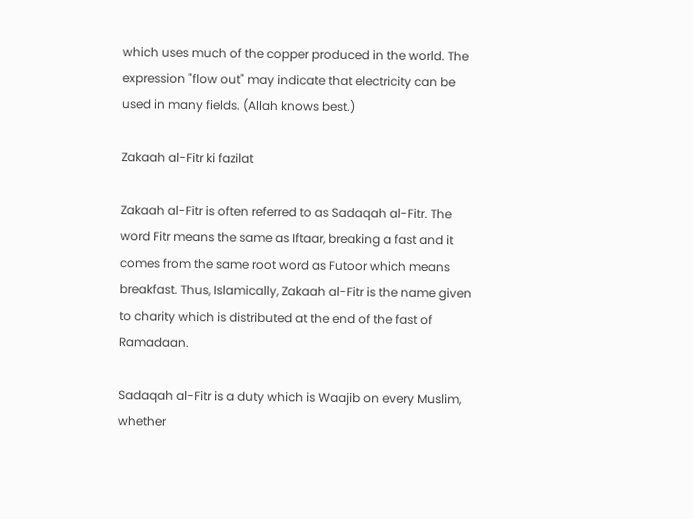which uses much of the copper produced in the world. The expression "flow out" may indicate that electricity can be used in many fields. (Allah knows best.)

Zakaah al-Fitr ki fazilat

Zakaah al-Fitr is often referred to as Sadaqah al-Fitr. The word Fitr means the same as Iftaar, breaking a fast and it comes from the same root word as Futoor which means breakfast. Thus, Islamically, Zakaah al-Fitr is the name given to charity which is distributed at the end of the fast of Ramadaan.

Sadaqah al-Fitr is a duty which is Waajib on every Muslim, whether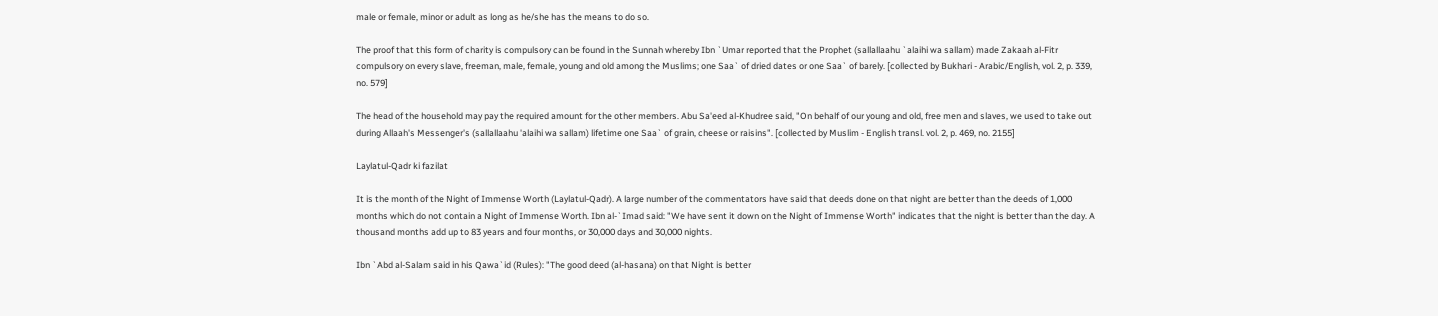male or female, minor or adult as long as he/she has the means to do so.

The proof that this form of charity is compulsory can be found in the Sunnah whereby Ibn `Umar reported that the Prophet (sallallaahu `alaihi wa sallam) made Zakaah al-Fitr compulsory on every slave, freeman, male, female, young and old among the Muslims; one Saa` of dried dates or one Saa` of barely. [collected by Bukhari - Arabic/English, vol. 2, p. 339, no. 579]

The head of the household may pay the required amount for the other members. Abu Sa'eed al-Khudree said, "On behalf of our young and old, free men and slaves, we used to take out during Allaah's Messenger's (sallallaahu 'alaihi wa sallam) lifetime one Saa` of grain, cheese or raisins". [collected by Muslim - English transl. vol. 2, p. 469, no. 2155]

Laylatul-Qadr ki fazilat

It is the month of the Night of Immense Worth (Laylatul-Qadr). A large number of the commentators have said that deeds done on that night are better than the deeds of 1,000 months which do not contain a Night of Immense Worth. Ibn al-`Imad said: "We have sent it down on the Night of Immense Worth" indicates that the night is better than the day. A thousand months add up to 83 years and four months, or 30,000 days and 30,000 nights.

Ibn `Abd al-Salam said in his Qawa`id (Rules): "The good deed (al-hasana) on that Night is better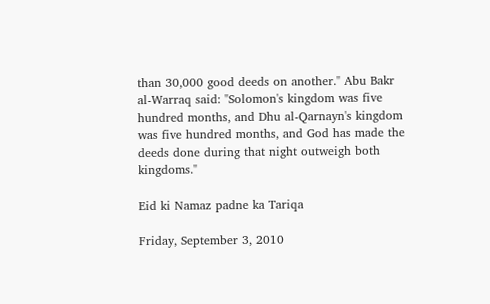than 30,000 good deeds on another." Abu Bakr al-Warraq said: "Solomon's kingdom was five hundred months, and Dhu al-Qarnayn's kingdom was five hundred months, and God has made the deeds done during that night outweigh both kingdoms."

Eid ki Namaz padne ka Tariqa

Friday, September 3, 2010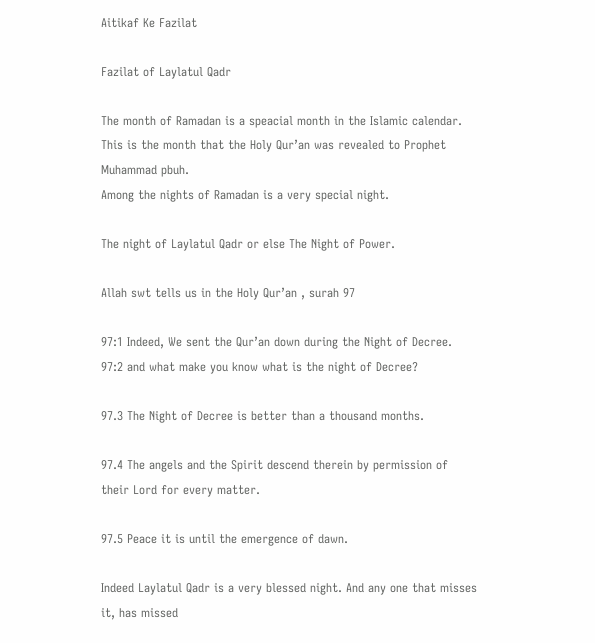Aitikaf Ke Fazilat

Fazilat of Laylatul Qadr

The month of Ramadan is a speacial month in the Islamic calendar. This is the month that the Holy Qur’an was revealed to Prophet Muhammad pbuh.
Among the nights of Ramadan is a very special night.

The night of Laylatul Qadr or else The Night of Power.

Allah swt tells us in the Holy Qur’an , surah 97

97:1 Indeed, We sent the Qur’an down during the Night of Decree.
97:2 and what make you know what is the night of Decree?

97.3 The Night of Decree is better than a thousand months.

97.4 The angels and the Spirit descend therein by permission of their Lord for every matter.

97.5 Peace it is until the emergence of dawn.

Indeed Laylatul Qadr is a very blessed night. And any one that misses it, has missed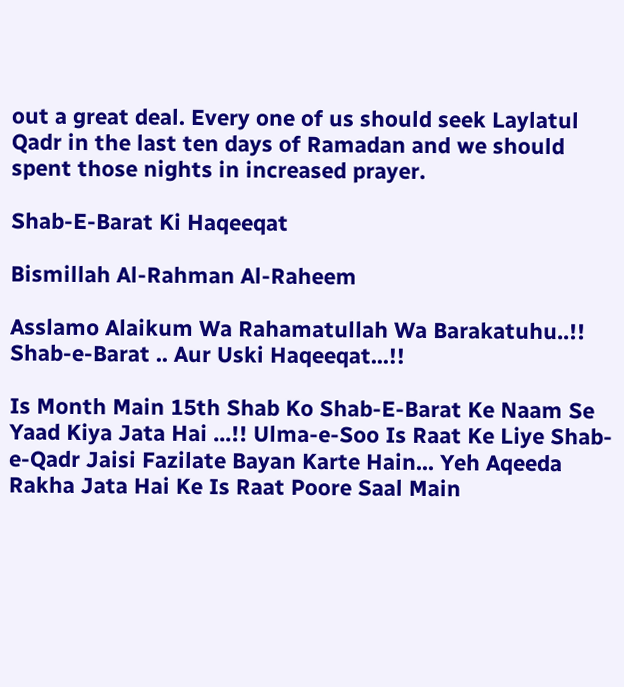out a great deal. Every one of us should seek Laylatul Qadr in the last ten days of Ramadan and we should spent those nights in increased prayer.

Shab-E-Barat Ki Haqeeqat

Bismillah Al-Rahman Al-Raheem

Asslamo Alaikum Wa Rahamatullah Wa Barakatuhu..!!
Shab-e-Barat .. Aur Uski Haqeeqat...!!

Is Month Main 15th Shab Ko Shab-E-Barat Ke Naam Se Yaad Kiya Jata Hai ...!! Ulma-e-Soo Is Raat Ke Liye Shab-e-Qadr Jaisi Fazilate Bayan Karte Hain... Yeh Aqeeda Rakha Jata Hai Ke Is Raat Poore Saal Main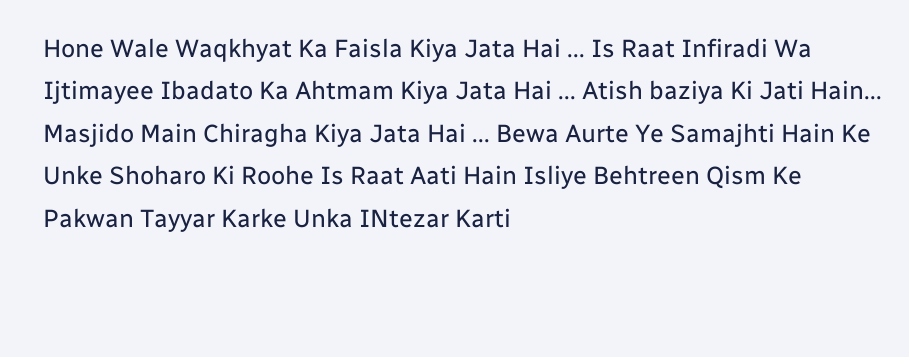Hone Wale Waqkhyat Ka Faisla Kiya Jata Hai ... Is Raat Infiradi Wa Ijtimayee Ibadato Ka Ahtmam Kiya Jata Hai ... Atish baziya Ki Jati Hain... Masjido Main Chiragha Kiya Jata Hai ... Bewa Aurte Ye Samajhti Hain Ke Unke Shoharo Ki Roohe Is Raat Aati Hain Isliye Behtreen Qism Ke Pakwan Tayyar Karke Unka INtezar Karti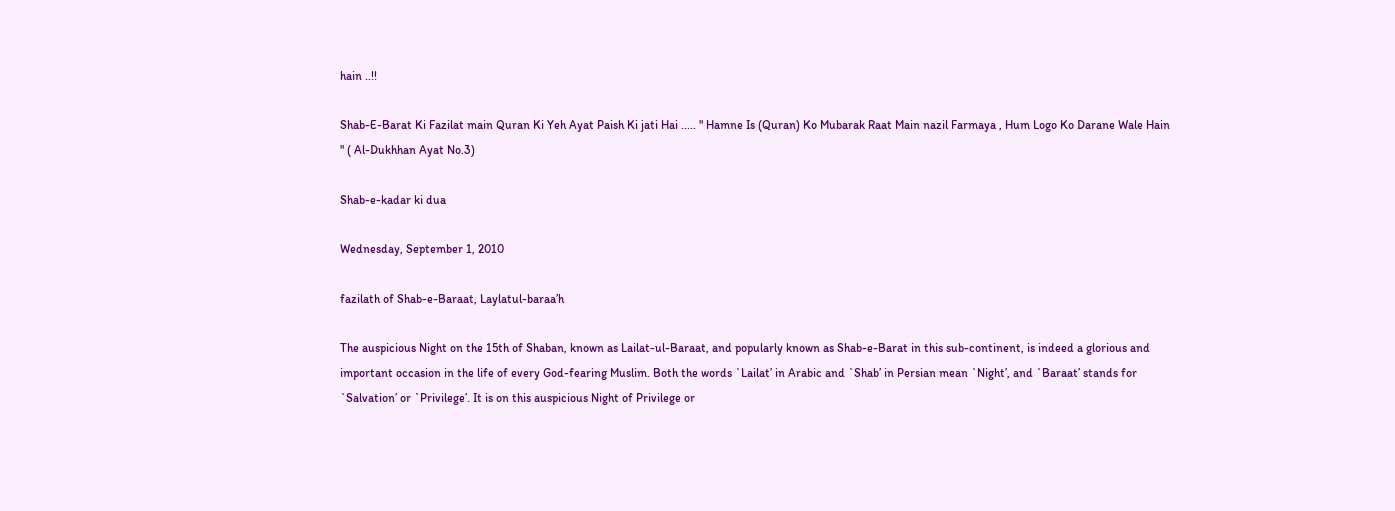hain ..!!

Shab-E-Barat Ki Fazilat main Quran Ki Yeh Ayat Paish Ki jati Hai ..... " Hamne Is (Quran) Ko Mubarak Raat Main nazil Farmaya , Hum Logo Ko Darane Wale Hain " ( Al-Dukhhan Ayat No.3)

Shab-e-kadar ki dua

Wednesday, September 1, 2010

fazilath of Shab-e-Baraat, Laylatul-baraa’h

The auspicious Night on the 15th of Shaban, known as Lailat-ul-Baraat, and popularly known as Shab-e-Barat in this sub-continent, is indeed a glorious and important occasion in the life of every God-fearing Muslim. Both the words `Lailat’ in Arabic and `Shab’ in Persian mean `Night’, and `Baraat’ stands for `Salvation’ or `Privilege’. It is on this auspicious Night of Privilege or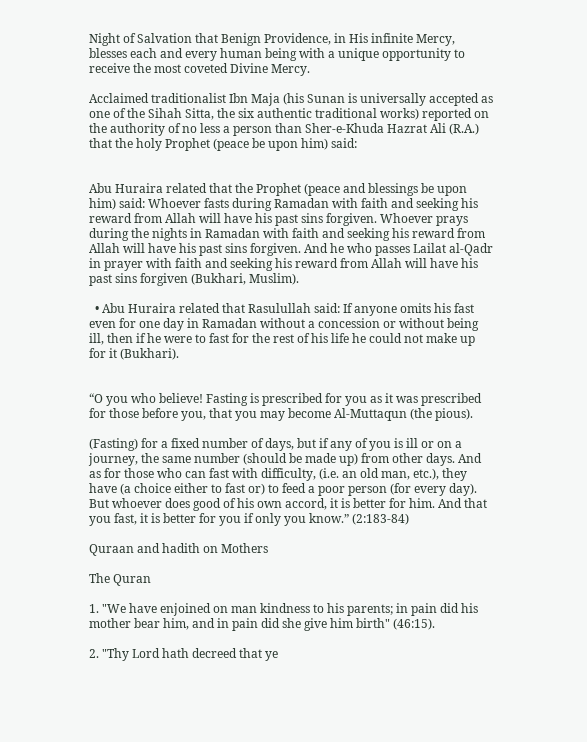Night of Salvation that Benign Providence, in His infinite Mercy, blesses each and every human being with a unique opportunity to receive the most coveted Divine Mercy.

Acclaimed traditionalist Ibn Maja (his Sunan is universally accepted as one of the Sihah Sitta, the six authentic traditional works) reported on the authority of no less a person than Sher-e-Khuda Hazrat Ali (R.A.) that the holy Prophet (peace be upon him) said:


Abu Huraira related that the Prophet (peace and blessings be upon him) said: Whoever fasts during Ramadan with faith and seeking his reward from Allah will have his past sins forgiven. Whoever prays during the nights in Ramadan with faith and seeking his reward from Allah will have his past sins forgiven. And he who passes Lailat al-Qadr in prayer with faith and seeking his reward from Allah will have his past sins forgiven (Bukhari, Muslim).

  • Abu Huraira related that Rasulullah said: If anyone omits his fast even for one day in Ramadan without a concession or without being ill, then if he were to fast for the rest of his life he could not make up for it (Bukhari).


“O you who believe! Fasting is prescribed for you as it was prescribed for those before you, that you may become Al-Muttaqun (the pious).

(Fasting) for a fixed number of days, but if any of you is ill or on a journey, the same number (should be made up) from other days. And as for those who can fast with difficulty, (i.e. an old man, etc.), they have (a choice either to fast or) to feed a poor person (for every day). But whoever does good of his own accord, it is better for him. And that you fast, it is better for you if only you know.” (2:183-84)

Quraan and hadith on Mothers

The Quran

1. "We have enjoined on man kindness to his parents; in pain did his mother bear him, and in pain did she give him birth" (46:15).

2. "Thy Lord hath decreed that ye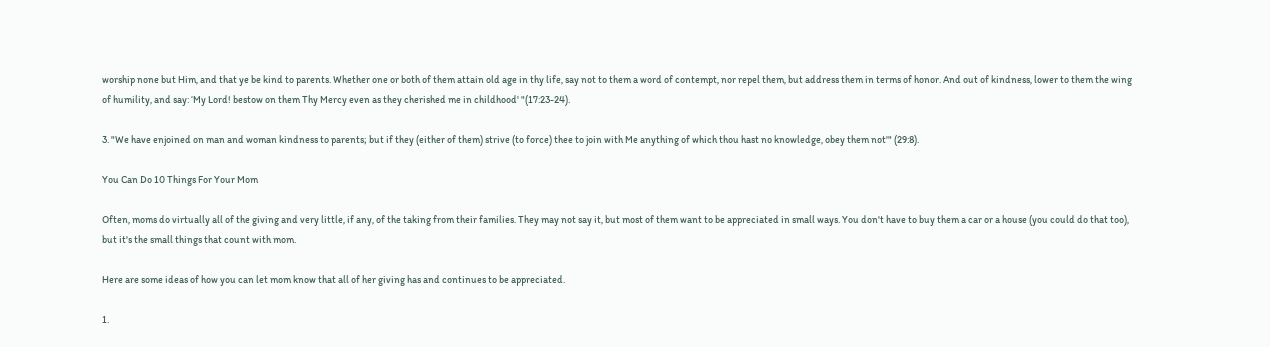worship none but Him, and that ye be kind to parents. Whether one or both of them attain old age in thy life, say not to them a word of contempt, nor repel them, but address them in terms of honor. And out of kindness, lower to them the wing of humility, and say: ‘My Lord! bestow on them Thy Mercy even as they cherished me in childhood' "(17:23-24).

3. "We have enjoined on man and woman kindness to parents; but if they (either of them) strive (to force) thee to join with Me anything of which thou hast no knowledge, obey them not'" (29:8).

You Can Do 10 Things For Your Mom

Often, moms do virtually all of the giving and very little, if any, of the taking from their families. They may not say it, but most of them want to be appreciated in small ways. You don't have to buy them a car or a house (you could do that too), but it's the small things that count with mom.

Here are some ideas of how you can let mom know that all of her giving has and continues to be appreciated.

1.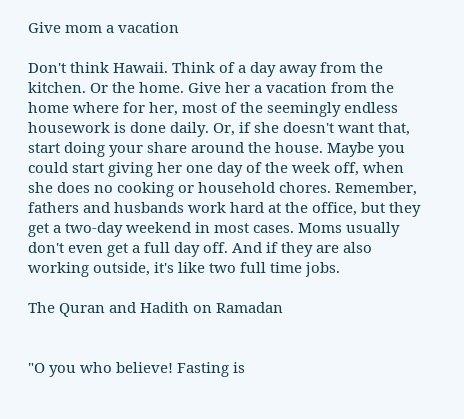Give mom a vacation

Don't think Hawaii. Think of a day away from the kitchen. Or the home. Give her a vacation from the home where for her, most of the seemingly endless housework is done daily. Or, if she doesn't want that, start doing your share around the house. Maybe you could start giving her one day of the week off, when she does no cooking or household chores. Remember, fathers and husbands work hard at the office, but they get a two-day weekend in most cases. Moms usually don't even get a full day off. And if they are also working outside, it's like two full time jobs.

The Quran and Hadith on Ramadan


"O you who believe! Fasting is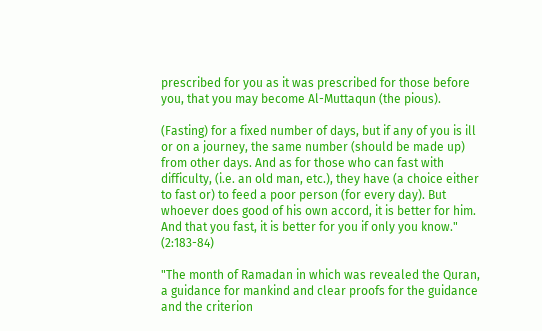prescribed for you as it was prescribed for those before you, that you may become Al-Muttaqun (the pious).

(Fasting) for a fixed number of days, but if any of you is ill or on a journey, the same number (should be made up) from other days. And as for those who can fast with difficulty, (i.e. an old man, etc.), they have (a choice either to fast or) to feed a poor person (for every day). But whoever does good of his own accord, it is better for him. And that you fast, it is better for you if only you know." (2:183-84)

"The month of Ramadan in which was revealed the Quran, a guidance for mankind and clear proofs for the guidance and the criterion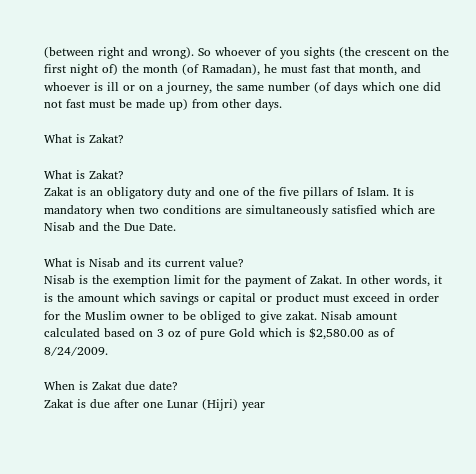(between right and wrong). So whoever of you sights (the crescent on the first night of) the month (of Ramadan), he must fast that month, and whoever is ill or on a journey, the same number (of days which one did not fast must be made up) from other days.

What is Zakat?

What is Zakat?
Zakat is an obligatory duty and one of the five pillars of Islam. It is mandatory when two conditions are simultaneously satisfied which are Nisab and the Due Date.

What is Nisab and its current value?
Nisab is the exemption limit for the payment of Zakat. In other words, it is the amount which savings or capital or product must exceed in order for the Muslim owner to be obliged to give zakat. Nisab amount calculated based on 3 oz of pure Gold which is $2,580.00 as of 8/24/2009.

When is Zakat due date?
Zakat is due after one Lunar (Hijri) year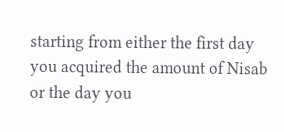starting from either the first day you acquired the amount of Nisab or the day you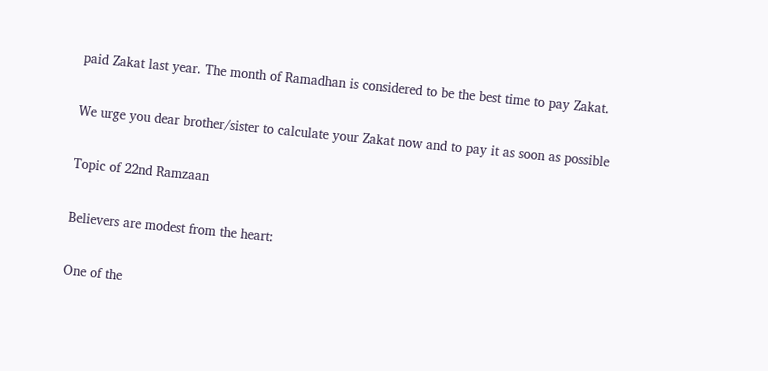paid Zakat last year. The month of Ramadhan is considered to be the best time to pay Zakat.

We urge you dear brother/sister to calculate your Zakat now and to pay it as soon as possible

Topic of 22nd Ramzaan

Believers are modest from the heart:

One of the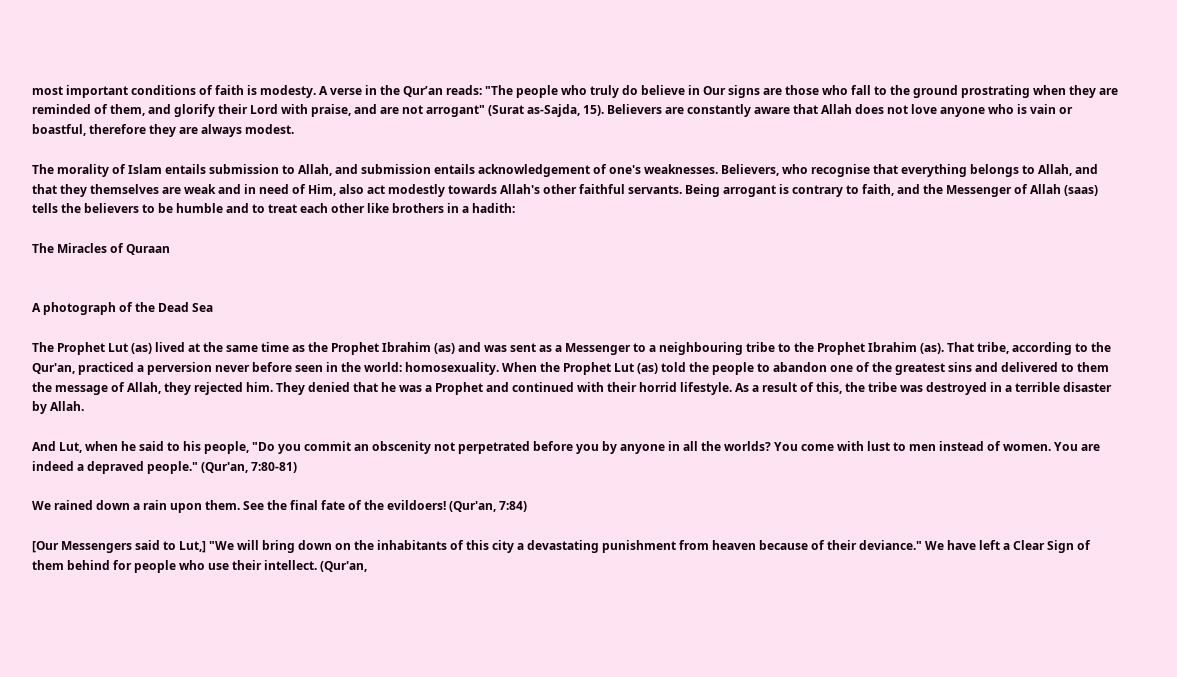most important conditions of faith is modesty. A verse in the Qur’an reads: "The people who truly do believe in Our signs are those who fall to the ground prostrating when they are reminded of them, and glorify their Lord with praise, and are not arrogant" (Surat as-Sajda, 15). Believers are constantly aware that Allah does not love anyone who is vain or boastful, therefore they are always modest.

The morality of Islam entails submission to Allah, and submission entails acknowledgement of one's weaknesses. Believers, who recognise that everything belongs to Allah, and that they themselves are weak and in need of Him, also act modestly towards Allah's other faithful servants. Being arrogant is contrary to faith, and the Messenger of Allah (saas) tells the believers to be humble and to treat each other like brothers in a hadith:

The Miracles of Quraan


A photograph of the Dead Sea

The Prophet Lut (as) lived at the same time as the Prophet Ibrahim (as) and was sent as a Messenger to a neighbouring tribe to the Prophet Ibrahim (as). That tribe, according to the Qur'an, practiced a perversion never before seen in the world: homosexuality. When the Prophet Lut (as) told the people to abandon one of the greatest sins and delivered to them the message of Allah, they rejected him. They denied that he was a Prophet and continued with their horrid lifestyle. As a result of this, the tribe was destroyed in a terrible disaster by Allah.

And Lut, when he said to his people, "Do you commit an obscenity not perpetrated before you by anyone in all the worlds? You come with lust to men instead of women. You are indeed a depraved people." (Qur'an, 7:80-81)

We rained down a rain upon them. See the final fate of the evildoers! (Qur'an, 7:84)

[Our Messengers said to Lut,] "We will bring down on the inhabitants of this city a devastating punishment from heaven because of their deviance." We have left a Clear Sign of them behind for people who use their intellect. (Qur'an,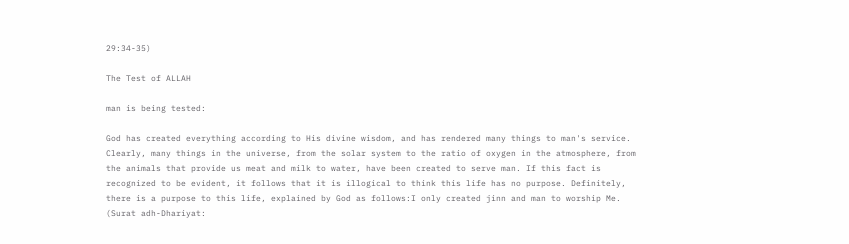29:34-35)

The Test of ALLAH

man is being tested:

God has created everything according to His divine wisdom, and has rendered many things to man's service. Clearly, many things in the universe, from the solar system to the ratio of oxygen in the atmosphere, from the animals that provide us meat and milk to water, have been created to serve man. If this fact is recognized to be evident, it follows that it is illogical to think this life has no purpose. Definitely, there is a purpose to this life, explained by God as follows:I only created jinn and man to worship Me. (Surat adh-Dhariyat: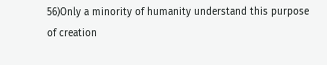56)Only a minority of humanity understand this purpose of creation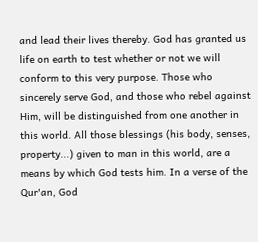and lead their lives thereby. God has granted us life on earth to test whether or not we will conform to this very purpose. Those who sincerely serve God, and those who rebel against Him, will be distinguished from one another in this world. All those blessings (his body, senses, property...) given to man in this world, are a means by which God tests him. In a verse of the Qur'an, God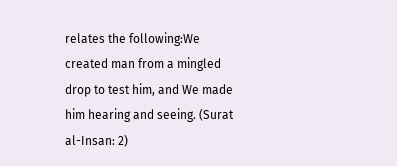relates the following:We created man from a mingled drop to test him, and We made him hearing and seeing. (Surat al-Insan: 2)